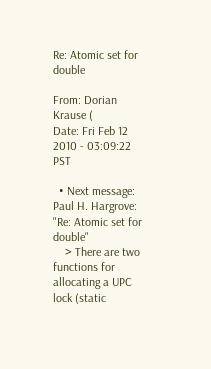Re: Atomic set for double

From: Dorian Krause (
Date: Fri Feb 12 2010 - 03:09:22 PST

  • Next message: Paul H. Hargrove: "Re: Atomic set for double"
    > There are two functions for allocating a UPC lock (static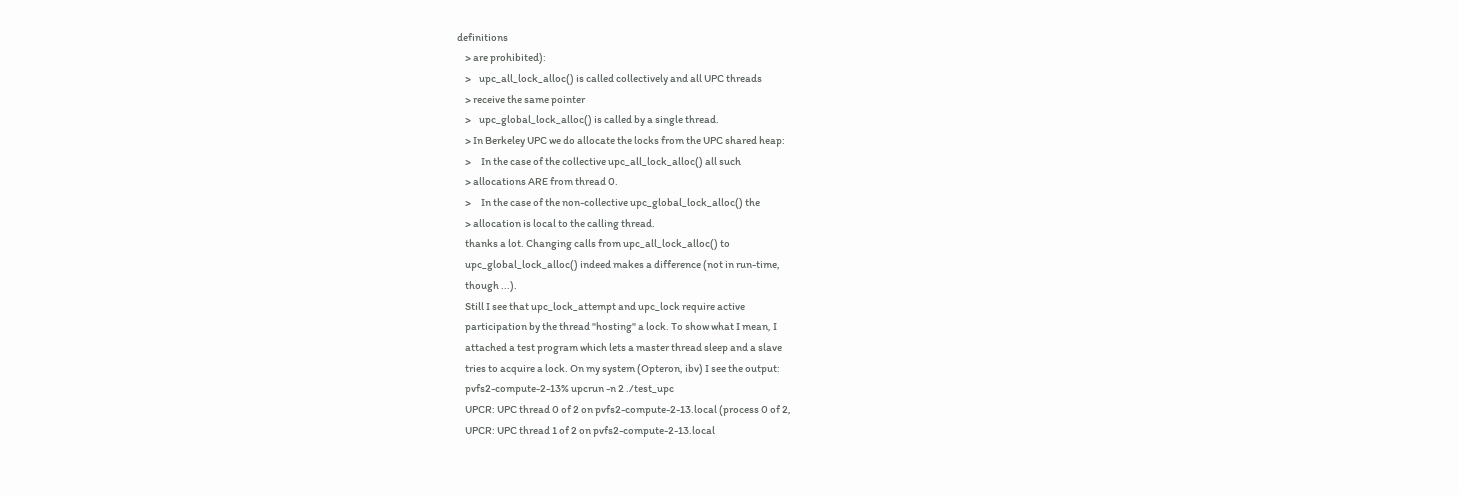definitions
    > are prohibited):
    >    upc_all_lock_alloc() is called collectively and all UPC threads
    > receive the same pointer
    >    upc_global_lock_alloc() is called by a single thread.
    > In Berkeley UPC we do allocate the locks from the UPC shared heap:
    >     In the case of the collective upc_all_lock_alloc() all such
    > allocations ARE from thread 0.
    >     In the case of the non-collective upc_global_lock_alloc() the
    > allocation is local to the calling thread.
    thanks a lot. Changing calls from upc_all_lock_alloc() to
    upc_global_lock_alloc() indeed makes a difference (not in run-time,
    though ...).
    Still I see that upc_lock_attempt and upc_lock require active
    participation by the thread "hosting" a lock. To show what I mean, I
    attached a test program which lets a master thread sleep and a slave
    tries to acquire a lock. On my system (Opteron, ibv) I see the output:
    pvfs2-compute-2-13% upcrun -n 2 ./test_upc
    UPCR: UPC thread 0 of 2 on pvfs2-compute-2-13.local (process 0 of 2,
    UPCR: UPC thread 1 of 2 on pvfs2-compute-2-13.local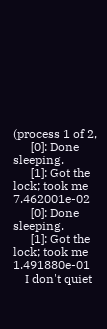(process 1 of 2,
      [0]: Done sleeping.
      [1]: Got the lock; took me 7.462001e-02
      [0]: Done sleeping.
      [1]: Got the lock; took me 1.491880e-01
    I don't quiet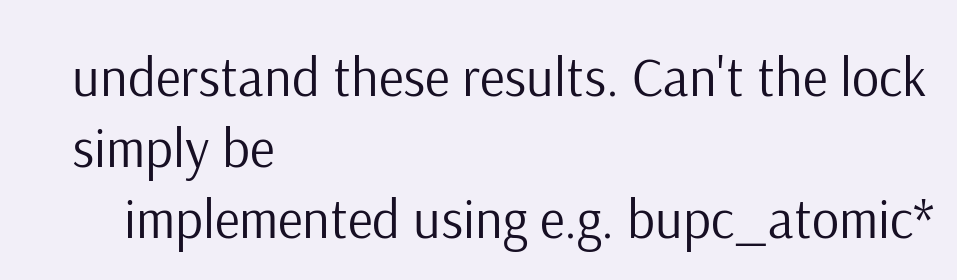understand these results. Can't the lock simply be
    implemented using e.g. bupc_atomic*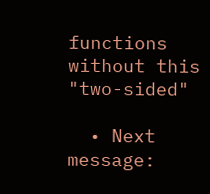functions without this "two-sided"

  • Next message: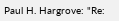Paul H. Hargrove: "Re: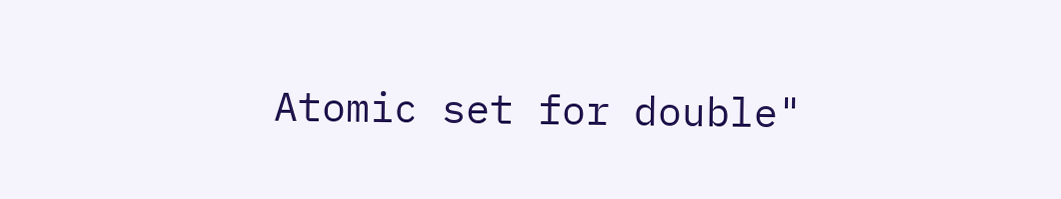Atomic set for double"